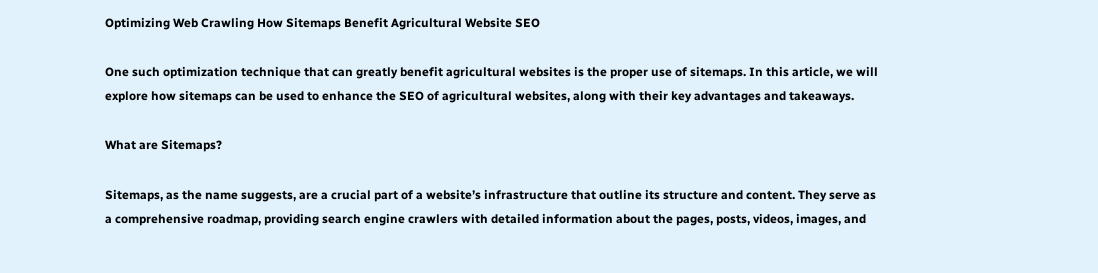Optimizing Web Crawling How Sitemaps Benefit Agricultural Website SEO

One such optimization technique that can greatly benefit agricultural websites is the proper use of sitemaps. In this article, we will explore how sitemaps can be used to enhance the SEO of agricultural websites, along with their key advantages and takeaways.

What are Sitemaps?

Sitemaps, as the name suggests, are a crucial part of a website’s infrastructure that outline its structure and content. They serve as a comprehensive roadmap, providing search engine crawlers with detailed information about the pages, posts, videos, images, and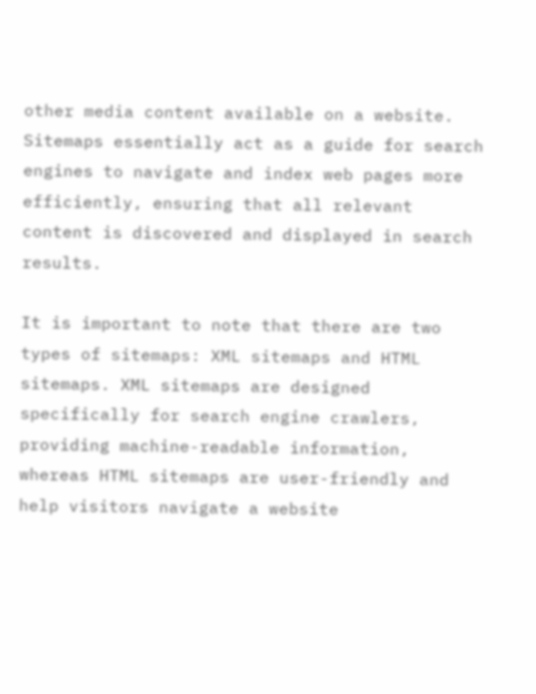other media content available on a website. Sitemaps essentially act as a guide for search engines to navigate and index web pages more efficiently, ensuring that all relevant content is discovered and displayed in search results.

It is important to note that there are two types of sitemaps: XML sitemaps and HTML sitemaps. XML sitemaps are designed specifically for search engine crawlers, providing machine-readable information, whereas HTML sitemaps are user-friendly and help visitors navigate a website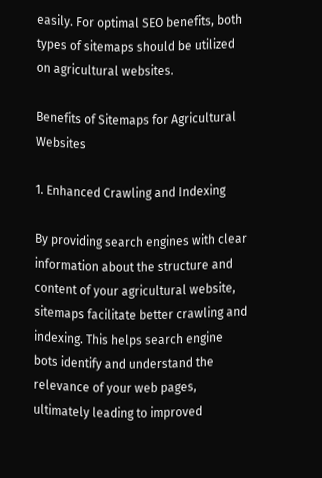easily. For optimal SEO benefits, both types of sitemaps should be utilized on agricultural websites.

Benefits of Sitemaps for Agricultural Websites

1. Enhanced Crawling and Indexing

By providing search engines with clear information about the structure and content of your agricultural website, sitemaps facilitate better crawling and indexing. This helps search engine bots identify and understand the relevance of your web pages, ultimately leading to improved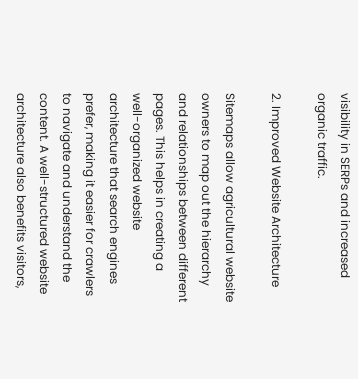visibility in SERPs and increased organic traffic.

2. Improved Website Architecture

Sitemaps allow agricultural website owners to map out the hierarchy and relationships between different pages. This helps in creating a well-organized website architecture that search engines prefer, making it easier for crawlers to navigate and understand the content. A well-structured website architecture also benefits visitors,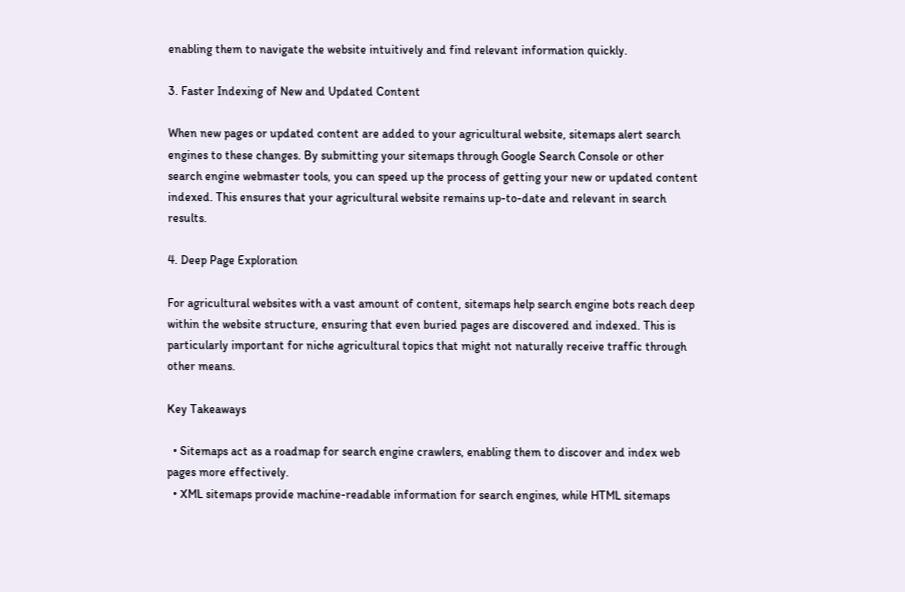enabling them to navigate the website intuitively and find relevant information quickly.

3. Faster Indexing of New and Updated Content

When new pages or updated content are added to your agricultural website, sitemaps alert search engines to these changes. By submitting your sitemaps through Google Search Console or other search engine webmaster tools, you can speed up the process of getting your new or updated content indexed. This ensures that your agricultural website remains up-to-date and relevant in search results.

4. Deep Page Exploration

For agricultural websites with a vast amount of content, sitemaps help search engine bots reach deep within the website structure, ensuring that even buried pages are discovered and indexed. This is particularly important for niche agricultural topics that might not naturally receive traffic through other means.

Key Takeaways

  • Sitemaps act as a roadmap for search engine crawlers, enabling them to discover and index web pages more effectively.
  • XML sitemaps provide machine-readable information for search engines, while HTML sitemaps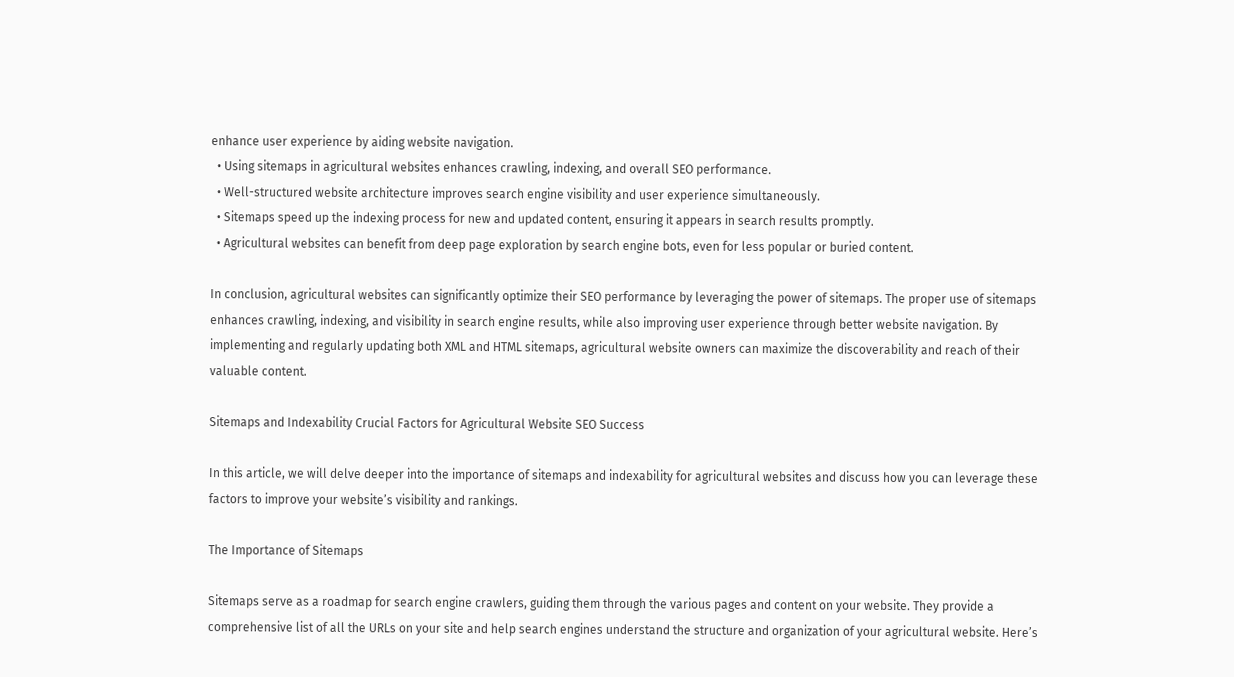enhance user experience by aiding website navigation.
  • Using sitemaps in agricultural websites enhances crawling, indexing, and overall SEO performance.
  • Well-structured website architecture improves search engine visibility and user experience simultaneously.
  • Sitemaps speed up the indexing process for new and updated content, ensuring it appears in search results promptly.
  • Agricultural websites can benefit from deep page exploration by search engine bots, even for less popular or buried content.

In conclusion, agricultural websites can significantly optimize their SEO performance by leveraging the power of sitemaps. The proper use of sitemaps enhances crawling, indexing, and visibility in search engine results, while also improving user experience through better website navigation. By implementing and regularly updating both XML and HTML sitemaps, agricultural website owners can maximize the discoverability and reach of their valuable content.

Sitemaps and Indexability Crucial Factors for Agricultural Website SEO Success

In this article, we will delve deeper into the importance of sitemaps and indexability for agricultural websites and discuss how you can leverage these factors to improve your website’s visibility and rankings.

The Importance of Sitemaps

Sitemaps serve as a roadmap for search engine crawlers, guiding them through the various pages and content on your website. They provide a comprehensive list of all the URLs on your site and help search engines understand the structure and organization of your agricultural website. Here’s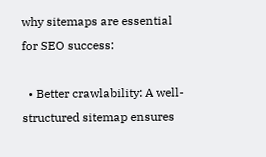why sitemaps are essential for SEO success:

  • Better crawlability: A well-structured sitemap ensures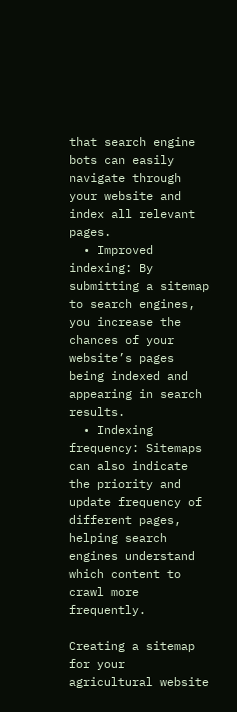that search engine bots can easily navigate through your website and index all relevant pages.
  • Improved indexing: By submitting a sitemap to search engines, you increase the chances of your website’s pages being indexed and appearing in search results.
  • Indexing frequency: Sitemaps can also indicate the priority and update frequency of different pages, helping search engines understand which content to crawl more frequently.

Creating a sitemap for your agricultural website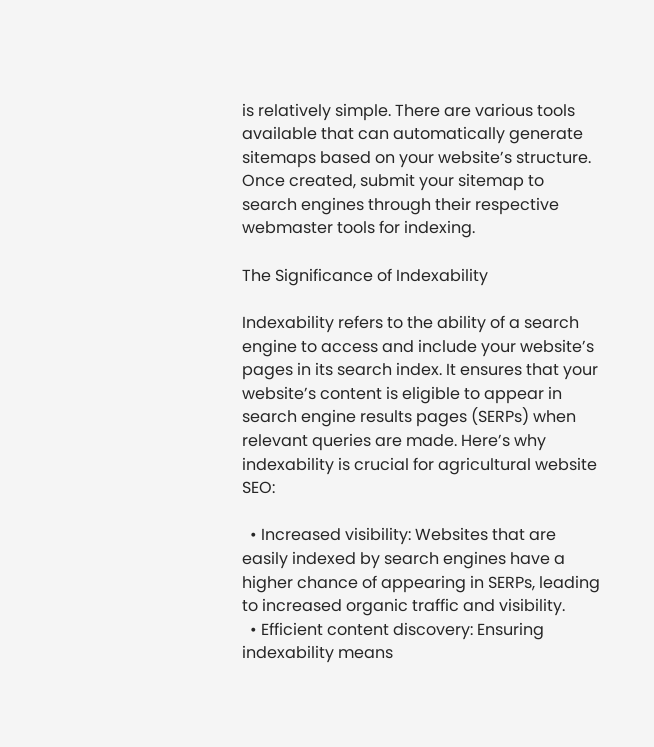is relatively simple. There are various tools available that can automatically generate sitemaps based on your website’s structure. Once created, submit your sitemap to search engines through their respective webmaster tools for indexing.

The Significance of Indexability

Indexability refers to the ability of a search engine to access and include your website’s pages in its search index. It ensures that your website’s content is eligible to appear in search engine results pages (SERPs) when relevant queries are made. Here’s why indexability is crucial for agricultural website SEO:

  • Increased visibility: Websites that are easily indexed by search engines have a higher chance of appearing in SERPs, leading to increased organic traffic and visibility.
  • Efficient content discovery: Ensuring indexability means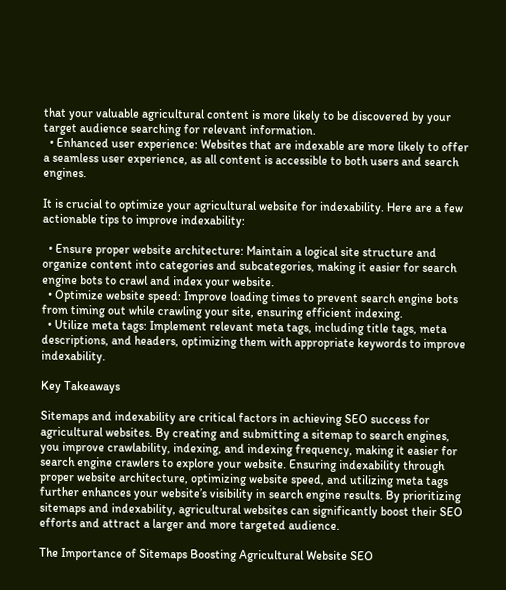that your valuable agricultural content is more likely to be discovered by your target audience searching for relevant information.
  • Enhanced user experience: Websites that are indexable are more likely to offer a seamless user experience, as all content is accessible to both users and search engines.

It is crucial to optimize your agricultural website for indexability. Here are a few actionable tips to improve indexability:

  • Ensure proper website architecture: Maintain a logical site structure and organize content into categories and subcategories, making it easier for search engine bots to crawl and index your website.
  • Optimize website speed: Improve loading times to prevent search engine bots from timing out while crawling your site, ensuring efficient indexing.
  • Utilize meta tags: Implement relevant meta tags, including title tags, meta descriptions, and headers, optimizing them with appropriate keywords to improve indexability.

Key Takeaways

Sitemaps and indexability are critical factors in achieving SEO success for agricultural websites. By creating and submitting a sitemap to search engines, you improve crawlability, indexing, and indexing frequency, making it easier for search engine crawlers to explore your website. Ensuring indexability through proper website architecture, optimizing website speed, and utilizing meta tags further enhances your website’s visibility in search engine results. By prioritizing sitemaps and indexability, agricultural websites can significantly boost their SEO efforts and attract a larger and more targeted audience.

The Importance of Sitemaps Boosting Agricultural Website SEO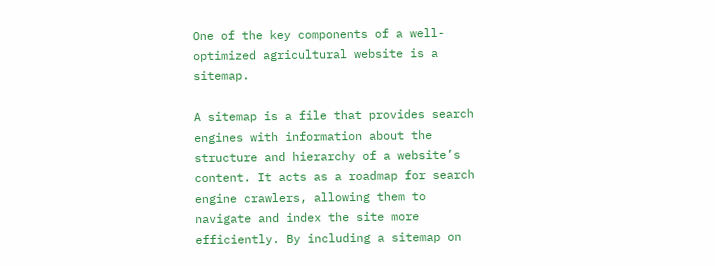One of the key components of a well-optimized agricultural website is a sitemap.

A sitemap is a file that provides search engines with information about the structure and hierarchy of a website’s content. It acts as a roadmap for search engine crawlers, allowing them to navigate and index the site more efficiently. By including a sitemap on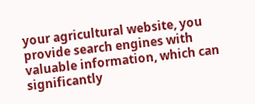your agricultural website, you provide search engines with valuable information, which can significantly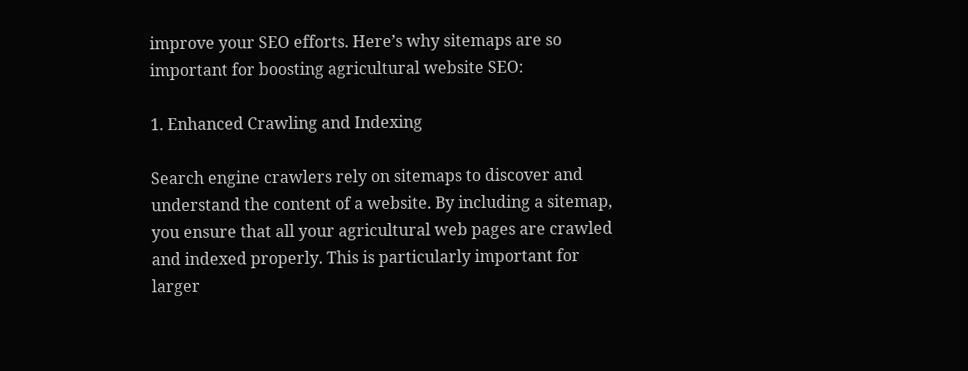improve your SEO efforts. Here’s why sitemaps are so important for boosting agricultural website SEO:

1. Enhanced Crawling and Indexing

Search engine crawlers rely on sitemaps to discover and understand the content of a website. By including a sitemap, you ensure that all your agricultural web pages are crawled and indexed properly. This is particularly important for larger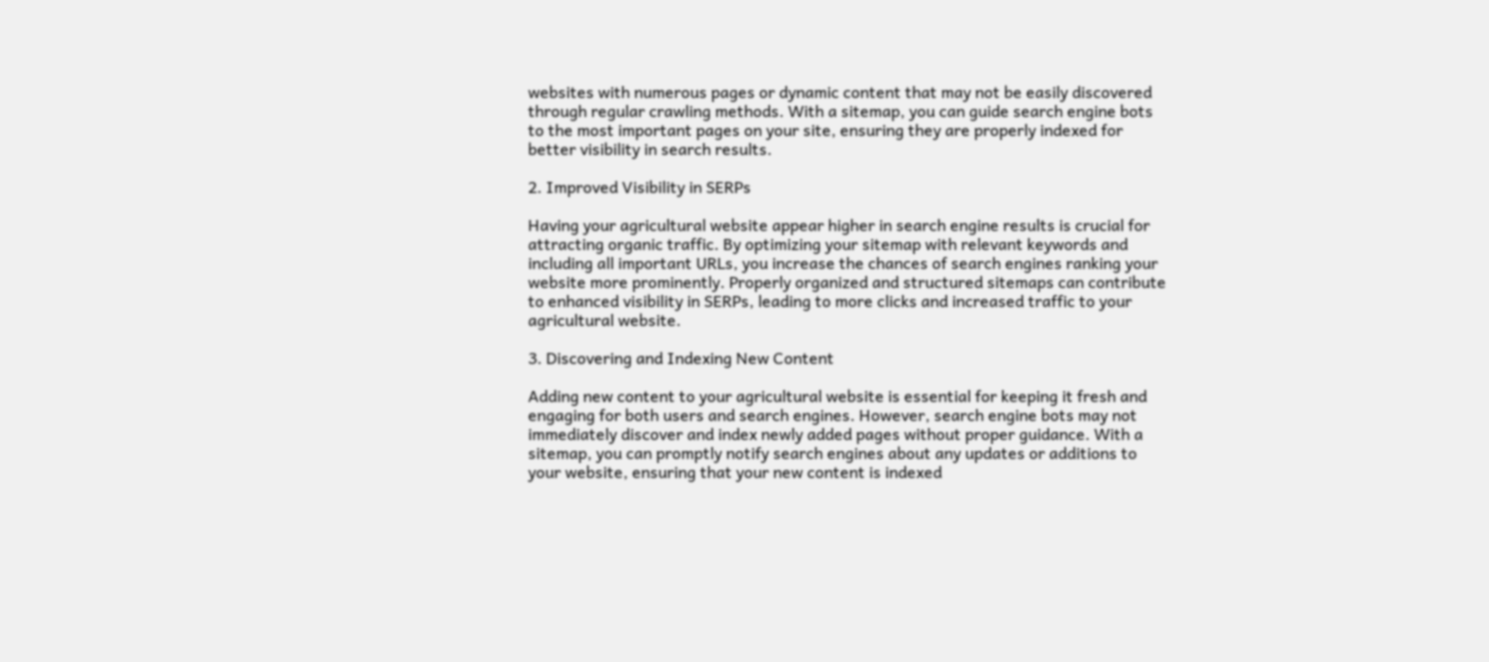websites with numerous pages or dynamic content that may not be easily discovered through regular crawling methods. With a sitemap, you can guide search engine bots to the most important pages on your site, ensuring they are properly indexed for better visibility in search results.

2. Improved Visibility in SERPs

Having your agricultural website appear higher in search engine results is crucial for attracting organic traffic. By optimizing your sitemap with relevant keywords and including all important URLs, you increase the chances of search engines ranking your website more prominently. Properly organized and structured sitemaps can contribute to enhanced visibility in SERPs, leading to more clicks and increased traffic to your agricultural website.

3. Discovering and Indexing New Content

Adding new content to your agricultural website is essential for keeping it fresh and engaging for both users and search engines. However, search engine bots may not immediately discover and index newly added pages without proper guidance. With a sitemap, you can promptly notify search engines about any updates or additions to your website, ensuring that your new content is indexed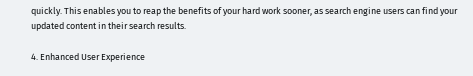quickly. This enables you to reap the benefits of your hard work sooner, as search engine users can find your updated content in their search results.

4. Enhanced User Experience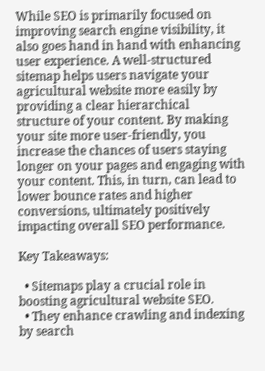While SEO is primarily focused on improving search engine visibility, it also goes hand in hand with enhancing user experience. A well-structured sitemap helps users navigate your agricultural website more easily by providing a clear hierarchical structure of your content. By making your site more user-friendly, you increase the chances of users staying longer on your pages and engaging with your content. This, in turn, can lead to lower bounce rates and higher conversions, ultimately positively impacting overall SEO performance.

Key Takeaways:

  • Sitemaps play a crucial role in boosting agricultural website SEO.
  • They enhance crawling and indexing by search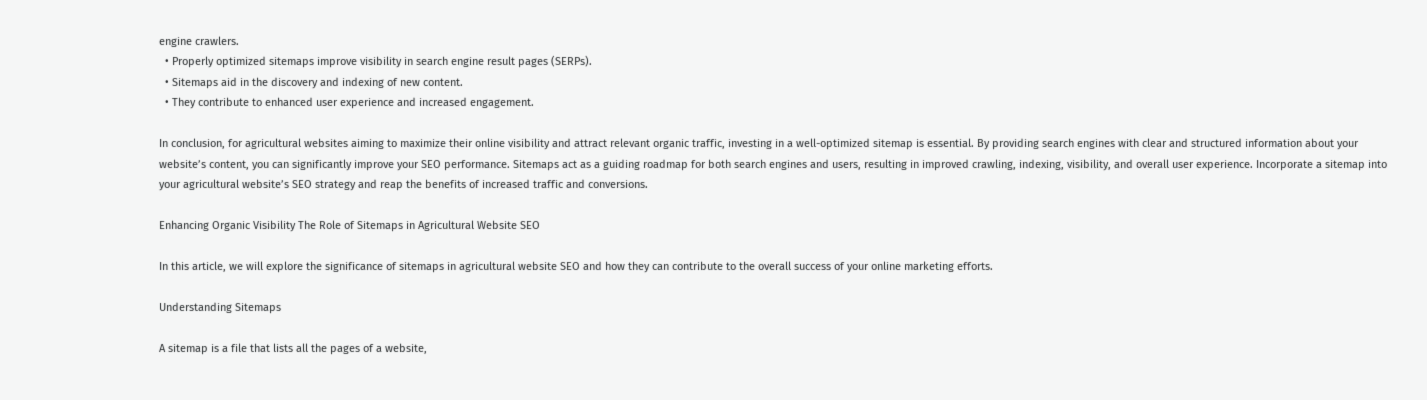engine crawlers.
  • Properly optimized sitemaps improve visibility in search engine result pages (SERPs).
  • Sitemaps aid in the discovery and indexing of new content.
  • They contribute to enhanced user experience and increased engagement.

In conclusion, for agricultural websites aiming to maximize their online visibility and attract relevant organic traffic, investing in a well-optimized sitemap is essential. By providing search engines with clear and structured information about your website’s content, you can significantly improve your SEO performance. Sitemaps act as a guiding roadmap for both search engines and users, resulting in improved crawling, indexing, visibility, and overall user experience. Incorporate a sitemap into your agricultural website’s SEO strategy and reap the benefits of increased traffic and conversions.

Enhancing Organic Visibility The Role of Sitemaps in Agricultural Website SEO

In this article, we will explore the significance of sitemaps in agricultural website SEO and how they can contribute to the overall success of your online marketing efforts.

Understanding Sitemaps

A sitemap is a file that lists all the pages of a website,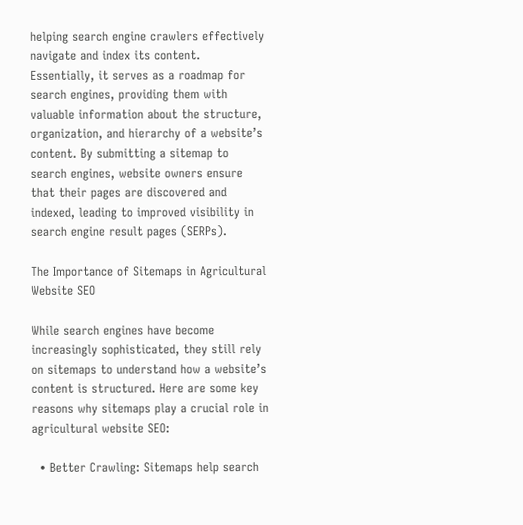helping search engine crawlers effectively navigate and index its content. Essentially, it serves as a roadmap for search engines, providing them with valuable information about the structure, organization, and hierarchy of a website’s content. By submitting a sitemap to search engines, website owners ensure that their pages are discovered and indexed, leading to improved visibility in search engine result pages (SERPs).

The Importance of Sitemaps in Agricultural Website SEO

While search engines have become increasingly sophisticated, they still rely on sitemaps to understand how a website’s content is structured. Here are some key reasons why sitemaps play a crucial role in agricultural website SEO:

  • Better Crawling: Sitemaps help search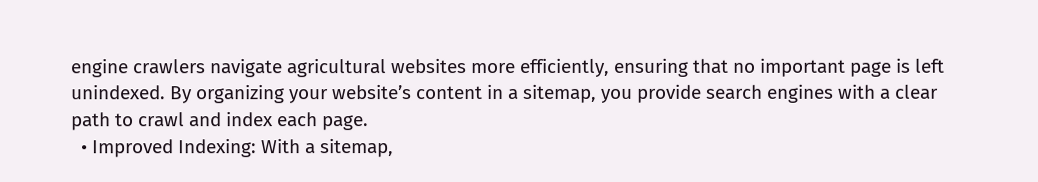engine crawlers navigate agricultural websites more efficiently, ensuring that no important page is left unindexed. By organizing your website’s content in a sitemap, you provide search engines with a clear path to crawl and index each page.
  • Improved Indexing: With a sitemap,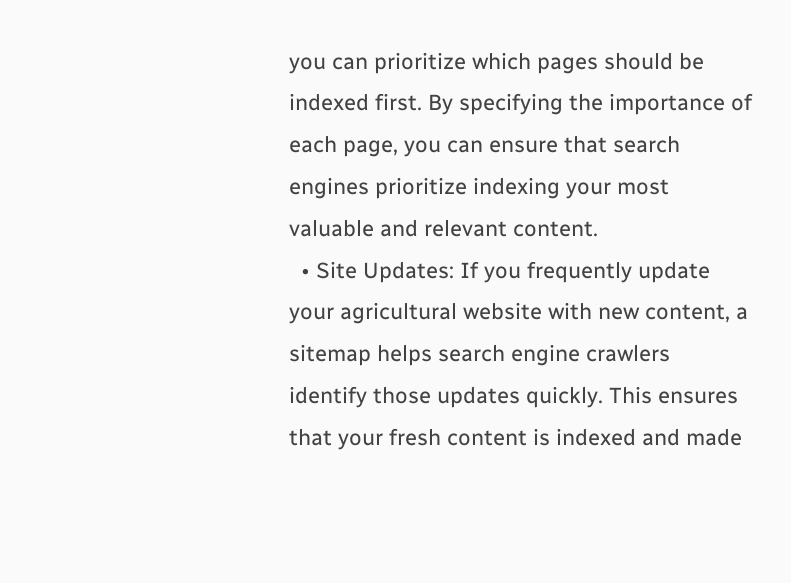you can prioritize which pages should be indexed first. By specifying the importance of each page, you can ensure that search engines prioritize indexing your most valuable and relevant content.
  • Site Updates: If you frequently update your agricultural website with new content, a sitemap helps search engine crawlers identify those updates quickly. This ensures that your fresh content is indexed and made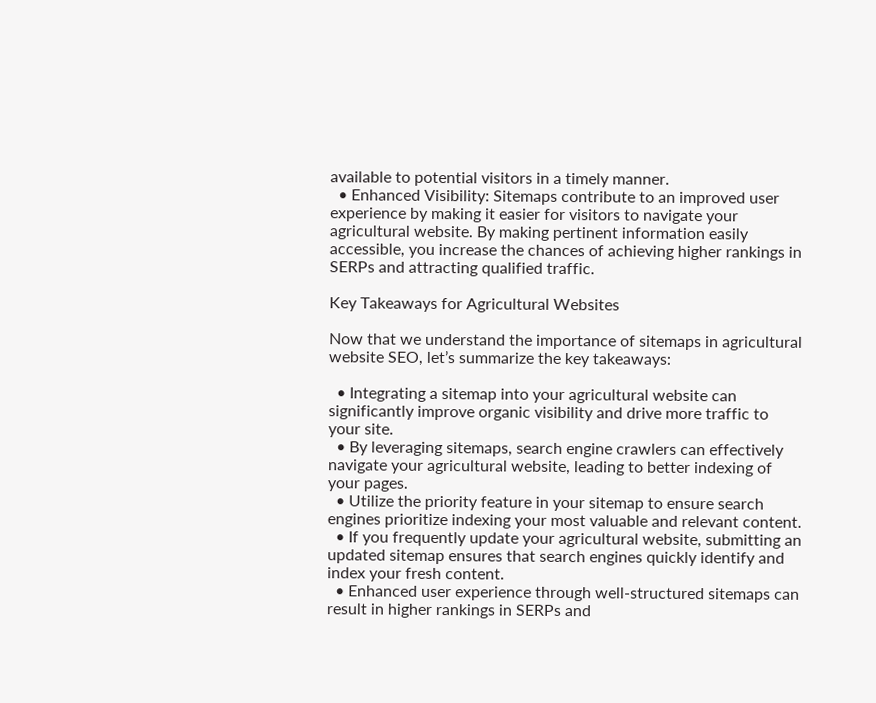available to potential visitors in a timely manner.
  • Enhanced Visibility: Sitemaps contribute to an improved user experience by making it easier for visitors to navigate your agricultural website. By making pertinent information easily accessible, you increase the chances of achieving higher rankings in SERPs and attracting qualified traffic.

Key Takeaways for Agricultural Websites

Now that we understand the importance of sitemaps in agricultural website SEO, let’s summarize the key takeaways:

  • Integrating a sitemap into your agricultural website can significantly improve organic visibility and drive more traffic to your site.
  • By leveraging sitemaps, search engine crawlers can effectively navigate your agricultural website, leading to better indexing of your pages.
  • Utilize the priority feature in your sitemap to ensure search engines prioritize indexing your most valuable and relevant content.
  • If you frequently update your agricultural website, submitting an updated sitemap ensures that search engines quickly identify and index your fresh content.
  • Enhanced user experience through well-structured sitemaps can result in higher rankings in SERPs and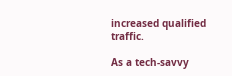increased qualified traffic.

As a tech-savvy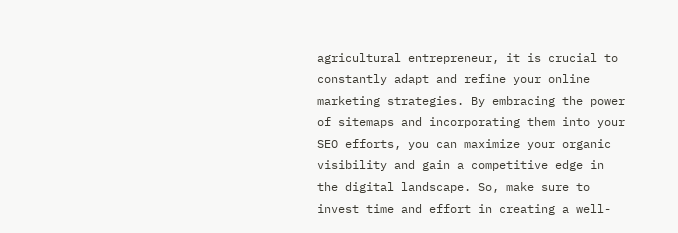agricultural entrepreneur, it is crucial to constantly adapt and refine your online marketing strategies. By embracing the power of sitemaps and incorporating them into your SEO efforts, you can maximize your organic visibility and gain a competitive edge in the digital landscape. So, make sure to invest time and effort in creating a well-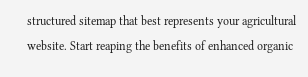structured sitemap that best represents your agricultural website. Start reaping the benefits of enhanced organic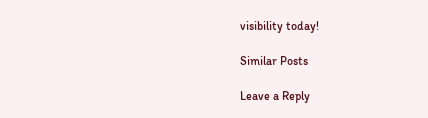visibility today!

Similar Posts

Leave a Reply